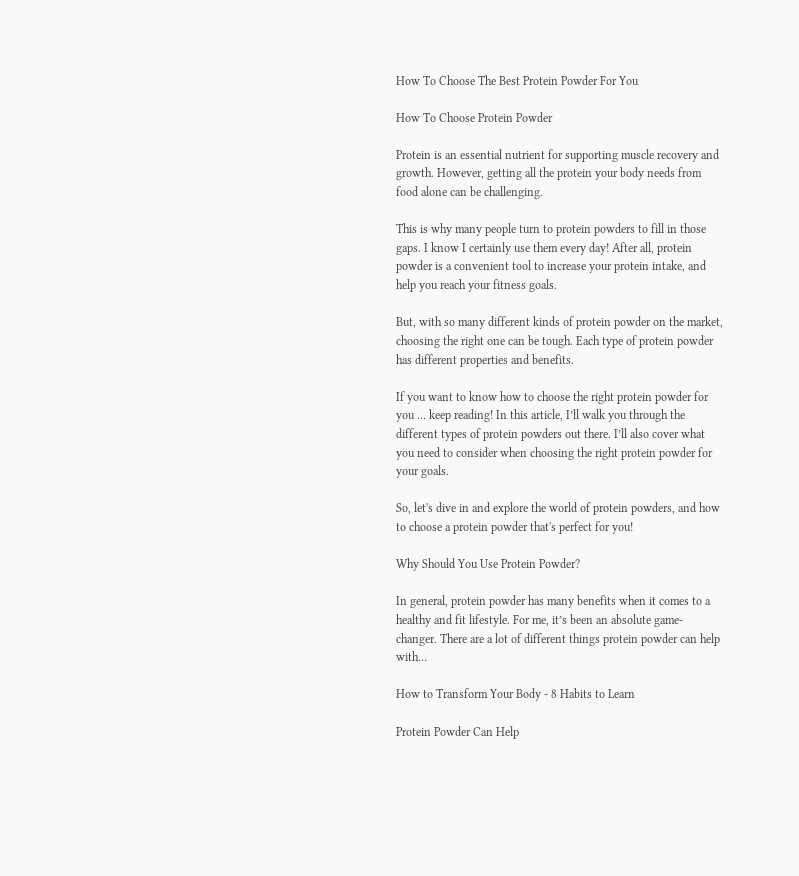How To Choose The Best Protein Powder For You

How To Choose Protein Powder

Protein is an essential nutrient for supporting muscle recovery and growth. However, getting all the protein your body needs from food alone can be challenging.

This is why many people turn to protein powders to fill in those gaps. I know I certainly use them every day! After all, protein powder is a convenient tool to increase your protein intake, and help you reach your fitness goals.

But, with so many different kinds of protein powder on the market, choosing the right one can be tough. Each type of protein powder has different properties and benefits.

If you want to know how to choose the right protein powder for you … keep reading! In this article, I’ll walk you through the different types of protein powders out there. I’ll also cover what you need to consider when choosing the right protein powder for your goals.

So, let's dive in and explore the world of protein powders, and how to choose a protein powder that's perfect for you!

Why Should You Use Protein Powder?

In general, protein powder has many benefits when it comes to a healthy and fit lifestyle. For me, it’s been an absolute game-changer. There are a lot of different things protein powder can help with…

How to Transform Your Body - 8 Habits to Learn

Protein Powder Can Help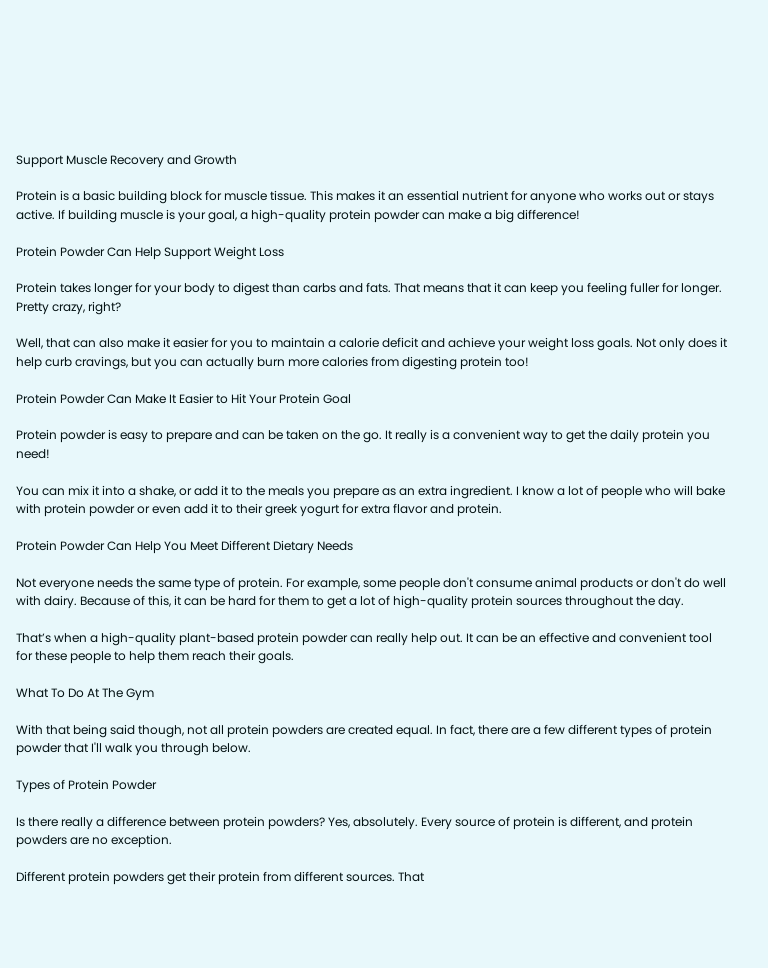Support Muscle Recovery and Growth

Protein is a basic building block for muscle tissue. This makes it an essential nutrient for anyone who works out or stays active. If building muscle is your goal, a high-quality protein powder can make a big difference!

Protein Powder Can Help Support Weight Loss

Protein takes longer for your body to digest than carbs and fats. That means that it can keep you feeling fuller for longer. Pretty crazy, right?

Well, that can also make it easier for you to maintain a calorie deficit and achieve your weight loss goals. Not only does it help curb cravings, but you can actually burn more calories from digesting protein too!

Protein Powder Can Make It Easier to Hit Your Protein Goal

Protein powder is easy to prepare and can be taken on the go. It really is a convenient way to get the daily protein you need!

You can mix it into a shake, or add it to the meals you prepare as an extra ingredient. I know a lot of people who will bake with protein powder or even add it to their greek yogurt for extra flavor and protein.

Protein Powder Can Help You Meet Different Dietary Needs

Not everyone needs the same type of protein. For example, some people don't consume animal products or don't do well with dairy. Because of this, it can be hard for them to get a lot of high-quality protein sources throughout the day.

That’s when a high-quality plant-based protein powder can really help out. It can be an effective and convenient tool for these people to help them reach their goals.

What To Do At The Gym

With that being said though, not all protein powders are created equal. In fact, there are a few different types of protein powder that I'll walk you through below.

Types of Protein Powder

Is there really a difference between protein powders? Yes, absolutely. Every source of protein is different, and protein powders are no exception.

Different protein powders get their protein from different sources. That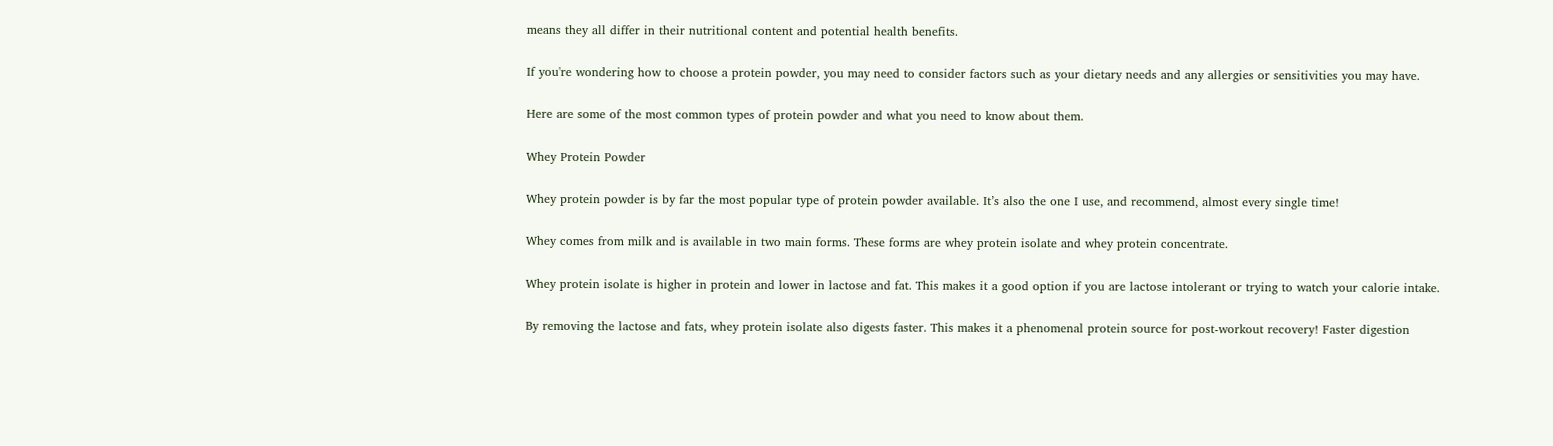means they all differ in their nutritional content and potential health benefits.

If you're wondering how to choose a protein powder, you may need to consider factors such as your dietary needs and any allergies or sensitivities you may have.

Here are some of the most common types of protein powder and what you need to know about them.

Whey Protein Powder

Whey protein powder is by far the most popular type of protein powder available. It’s also the one I use, and recommend, almost every single time!

Whey comes from milk and is available in two main forms. These forms are whey protein isolate and whey protein concentrate.

Whey protein isolate is higher in protein and lower in lactose and fat. This makes it a good option if you are lactose intolerant or trying to watch your calorie intake.

By removing the lactose and fats, whey protein isolate also digests faster. This makes it a phenomenal protein source for post-workout recovery! Faster digestion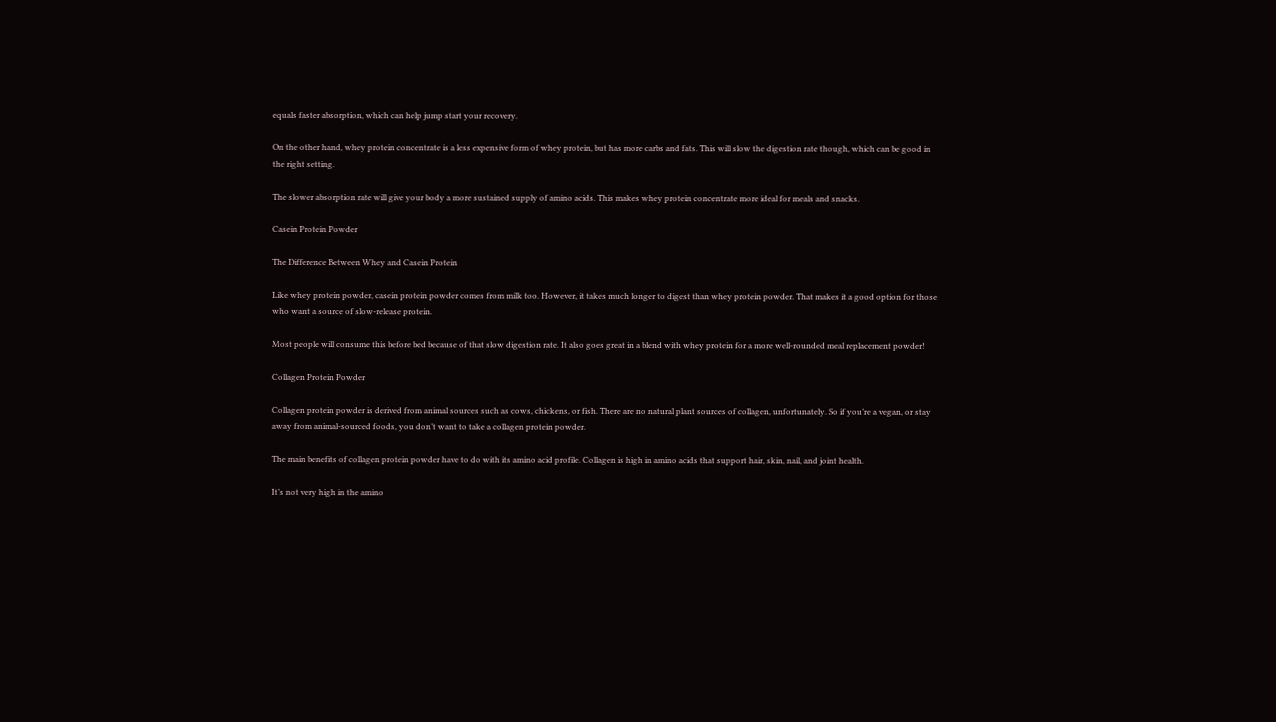equals faster absorption, which can help jump start your recovery.

On the other hand, whey protein concentrate is a less expensive form of whey protein, but has more carbs and fats. This will slow the digestion rate though, which can be good in the right setting.

The slower absorption rate will give your body a more sustained supply of amino acids. This makes whey protein concentrate more ideal for meals and snacks.

Casein Protein Powder

The Difference Between Whey and Casein Protein

Like whey protein powder, casein protein powder comes from milk too. However, it takes much longer to digest than whey protein powder. That makes it a good option for those who want a source of slow-release protein.

Most people will consume this before bed because of that slow digestion rate. It also goes great in a blend with whey protein for a more well-rounded meal replacement powder!

Collagen Protein Powder

Collagen protein powder is derived from animal sources such as cows, chickens, or fish. There are no natural plant sources of collagen, unfortunately. So if you’re a vegan, or stay away from animal-sourced foods, you don’t want to take a collagen protein powder.

The main benefits of collagen protein powder have to do with its amino acid profile. Collagen is high in amino acids that support hair, skin, nail, and joint health.

It’s not very high in the amino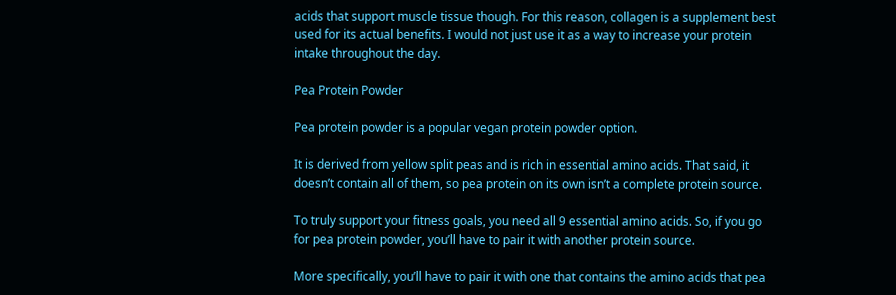acids that support muscle tissue though. For this reason, collagen is a supplement best used for its actual benefits. I would not just use it as a way to increase your protein intake throughout the day.

Pea Protein Powder

Pea protein powder is a popular vegan protein powder option.

It is derived from yellow split peas and is rich in essential amino acids. That said, it doesn’t contain all of them, so pea protein on its own isn’t a complete protein source.

To truly support your fitness goals, you need all 9 essential amino acids. So, if you go for pea protein powder, you’ll have to pair it with another protein source.

More specifically, you’ll have to pair it with one that contains the amino acids that pea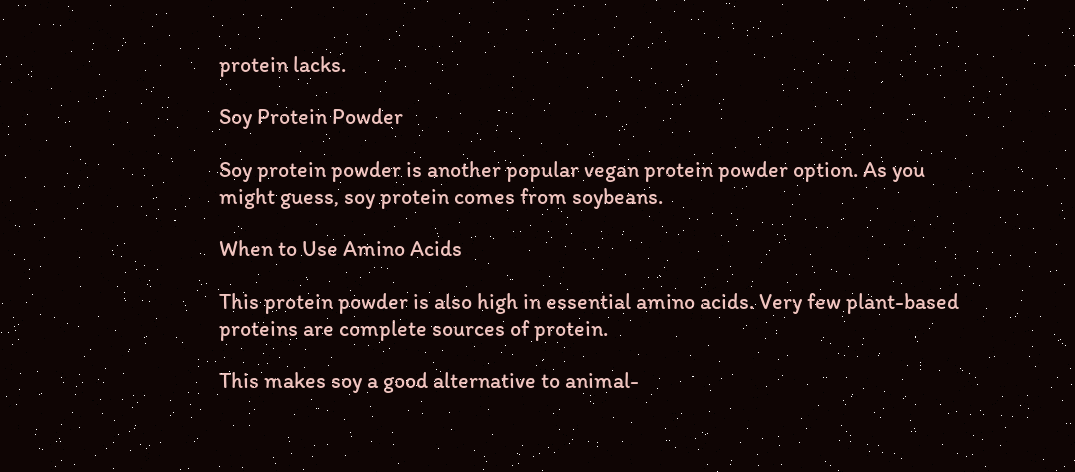protein lacks.

Soy Protein Powder

Soy protein powder is another popular vegan protein powder option. As you might guess, soy protein comes from soybeans.

When to Use Amino Acids

This protein powder is also high in essential amino acids. Very few plant-based proteins are complete sources of protein.

This makes soy a good alternative to animal-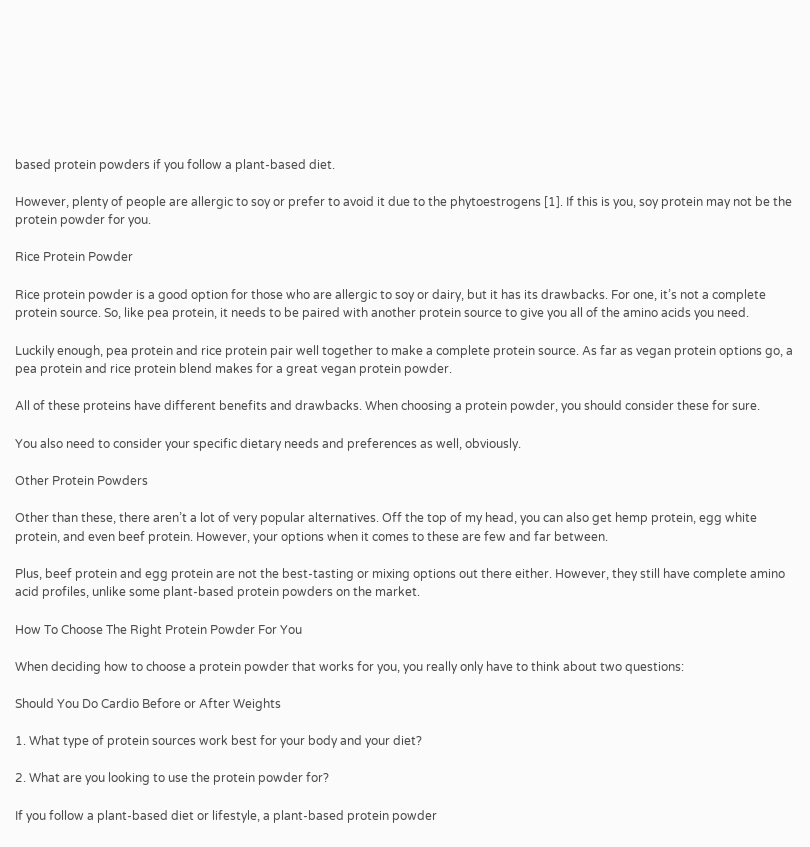based protein powders if you follow a plant-based diet.

However, plenty of people are allergic to soy or prefer to avoid it due to the phytoestrogens [1]. If this is you, soy protein may not be the protein powder for you.

Rice Protein Powder

Rice protein powder is a good option for those who are allergic to soy or dairy, but it has its drawbacks. For one, it’s not a complete protein source. So, like pea protein, it needs to be paired with another protein source to give you all of the amino acids you need.

Luckily enough, pea protein and rice protein pair well together to make a complete protein source. As far as vegan protein options go, a pea protein and rice protein blend makes for a great vegan protein powder.

All of these proteins have different benefits and drawbacks. When choosing a protein powder, you should consider these for sure.

You also need to consider your specific dietary needs and preferences as well, obviously.

Other Protein Powders

Other than these, there aren’t a lot of very popular alternatives. Off the top of my head, you can also get hemp protein, egg white protein, and even beef protein. However, your options when it comes to these are few and far between.

Plus, beef protein and egg protein are not the best-tasting or mixing options out there either. However, they still have complete amino acid profiles, unlike some plant-based protein powders on the market.

How To Choose The Right Protein Powder For You

When deciding how to choose a protein powder that works for you, you really only have to think about two questions:

Should You Do Cardio Before or After Weights

1. What type of protein sources work best for your body and your diet?

2. What are you looking to use the protein powder for?

If you follow a plant-based diet or lifestyle, a plant-based protein powder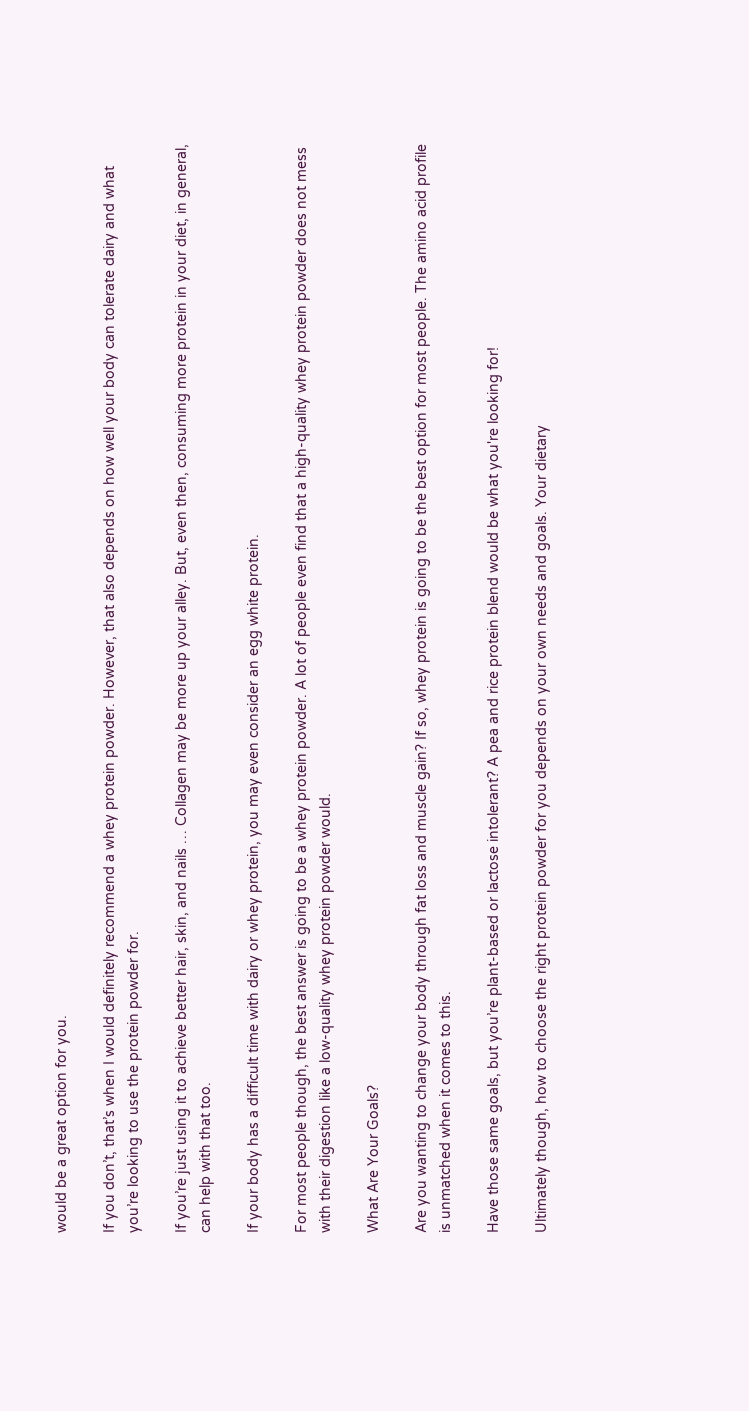would be a great option for you.

If you don’t, that’s when I would definitely recommend a whey protein powder. However, that also depends on how well your body can tolerate dairy and what you’re looking to use the protein powder for.

If you’re just using it to achieve better hair, skin, and nails … Collagen may be more up your alley. But, even then, consuming more protein in your diet, in general, can help with that too.

If your body has a difficult time with dairy or whey protein, you may even consider an egg white protein.

For most people though, the best answer is going to be a whey protein powder. A lot of people even find that a high-quality whey protein powder does not mess with their digestion like a low-quality whey protein powder would.

What Are Your Goals?

Are you wanting to change your body through fat loss and muscle gain? If so, whey protein is going to be the best option for most people. The amino acid profile is unmatched when it comes to this.

Have those same goals, but you’re plant-based or lactose intolerant? A pea and rice protein blend would be what you're looking for!

Ultimately though, how to choose the right protein powder for you depends on your own needs and goals. Your dietary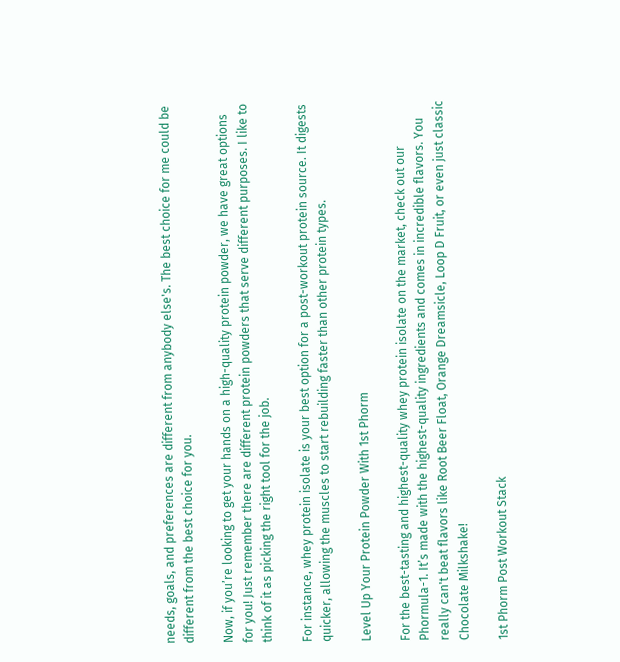needs, goals, and preferences are different from anybody else's. The best choice for me could be different from the best choice for you.

Now, if you’re looking to get your hands on a high-quality protein powder, we have great options for you! Just remember there are different protein powders that serve different purposes. I like to think of it as picking the right tool for the job.

For instance, whey protein isolate is your best option for a post-workout protein source. It digests quicker, allowing the muscles to start rebuilding faster than other protein types.

Level Up Your Protein Powder With 1st Phorm

For the best-tasting and highest-quality whey protein isolate on the market, check out our Phormula-1. It’s made with the highest-quality ingredients and comes in incredible flavors. You really can't beat flavors like Root Beer Float, Orange Dreamsicle, Loop D Fruit, or even just classic Chocolate Milkshake!

1st Phorm Post Workout Stack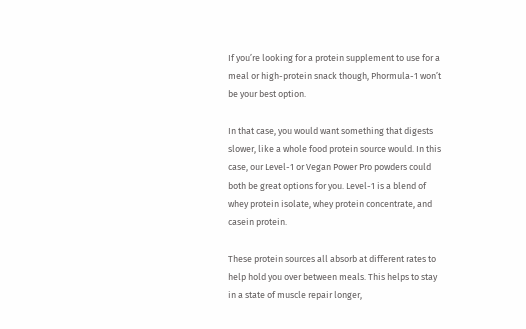If you’re looking for a protein supplement to use for a meal or high-protein snack though, Phormula-1 won’t be your best option.

In that case, you would want something that digests slower, like a whole food protein source would. In this case, our Level-1 or Vegan Power Pro powders could both be great options for you. Level-1 is a blend of whey protein isolate, whey protein concentrate, and casein protein.

These protein sources all absorb at different rates to help hold you over between meals. This helps to stay in a state of muscle repair longer,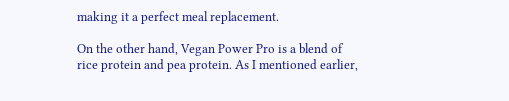making it a perfect meal replacement.

On the other hand, Vegan Power Pro is a blend of rice protein and pea protein. As I mentioned earlier,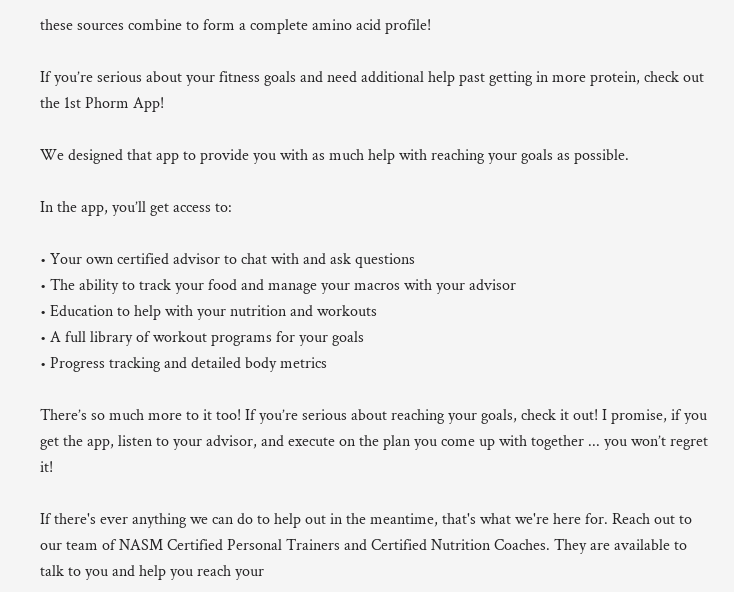these sources combine to form a complete amino acid profile!

If you’re serious about your fitness goals and need additional help past getting in more protein, check out the 1st Phorm App!

We designed that app to provide you with as much help with reaching your goals as possible.

In the app, you’ll get access to:

• Your own certified advisor to chat with and ask questions
• The ability to track your food and manage your macros with your advisor
• Education to help with your nutrition and workouts
• A full library of workout programs for your goals
• Progress tracking and detailed body metrics

There’s so much more to it too! If you’re serious about reaching your goals, check it out! I promise, if you get the app, listen to your advisor, and execute on the plan you come up with together ... you won’t regret it!

If there's ever anything we can do to help out in the meantime, that's what we're here for. Reach out to our team of NASM Certified Personal Trainers and Certified Nutrition Coaches. They are available to talk to you and help you reach your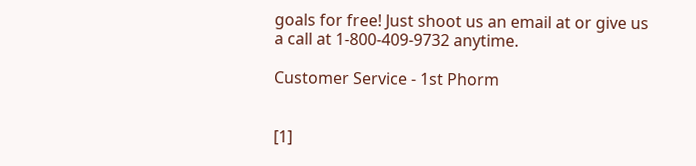goals for free! Just shoot us an email at or give us a call at 1-800-409-9732 anytime.

Customer Service - 1st Phorm


[1]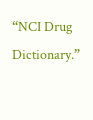“NCI Drug Dictionary.”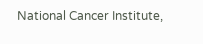National Cancer Institute,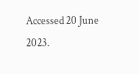Accessed 20 June 2023.